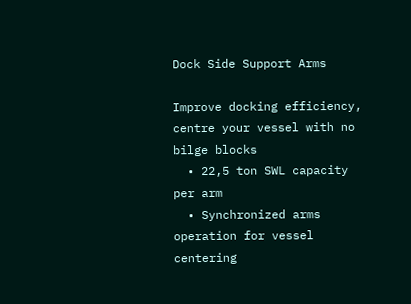Dock Side Support Arms

Improve docking efficiency, centre your vessel with no bilge blocks
  • 22,5 ton SWL capacity per arm
  • Synchronized arms operation for vessel centering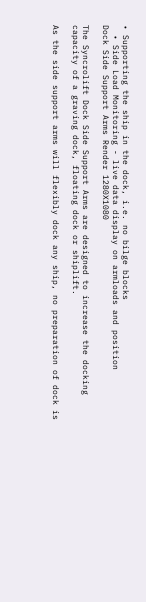• Supporting the ship in the dock, i.e. no bilge blocks
  • Side Load Monitoring - live data display on armloads and position
Dock Side Support Arms Render 1280X1080

The Syncrolift Dock Side Support Arms are designed to increase the docking capacity of a graving dock, floating dock or shiplift.

As the side support arms will flexibly dock any ship, no preparation of dock is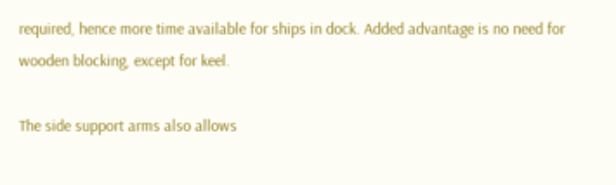required, hence more time available for ships in dock. Added advantage is no need for wooden blocking, except for keel.

The side support arms also allows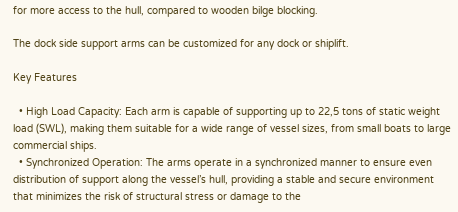for more access to the hull, compared to wooden bilge blocking.

The dock side support arms can be customized for any dock or shiplift.

Key Features

  • High Load Capacity: Each arm is capable of supporting up to 22,5 tons of static weight load (SWL), making them suitable for a wide range of vessel sizes, from small boats to large commercial ships.
  • Synchronized Operation: The arms operate in a synchronized manner to ensure even distribution of support along the vessel’s hull, providing a stable and secure environment that minimizes the risk of structural stress or damage to the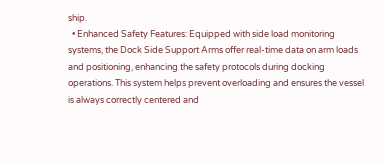ship.
  • Enhanced Safety Features: Equipped with side load monitoring systems, the Dock Side Support Arms offer real-time data on arm loads and positioning, enhancing the safety protocols during docking operations. This system helps prevent overloading and ensures the vessel is always correctly centered and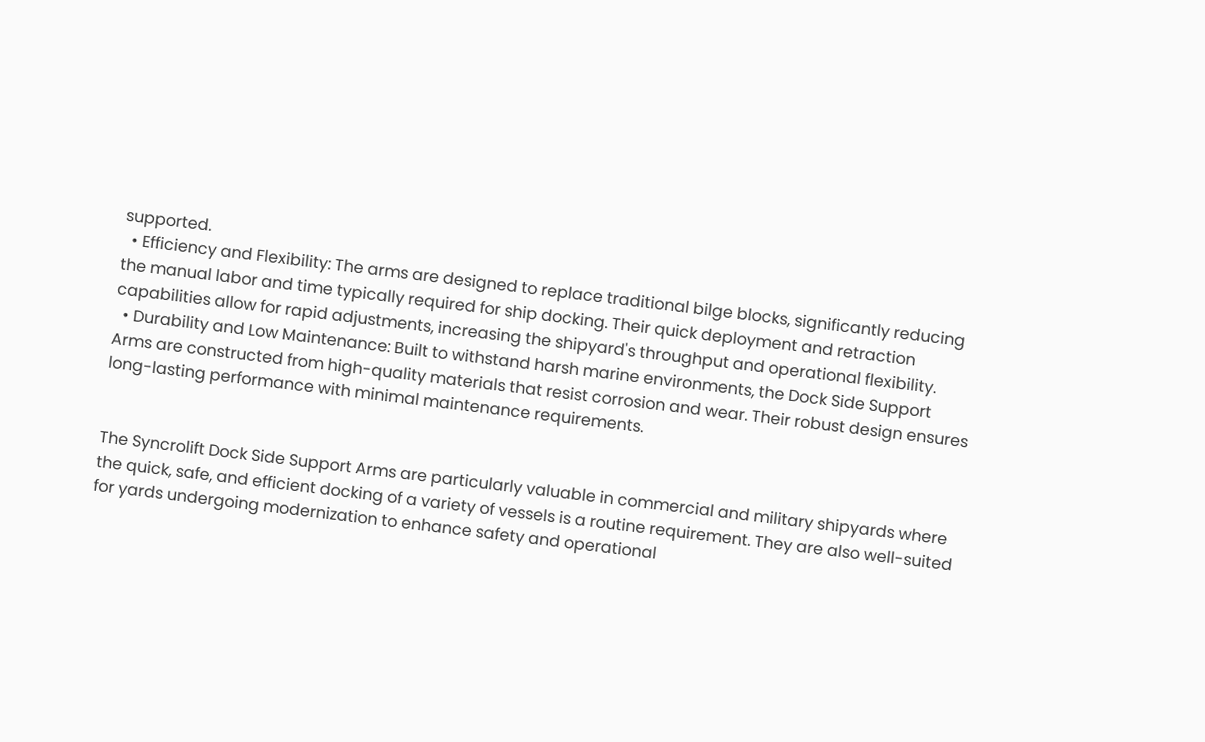supported.
  • Efficiency and Flexibility: The arms are designed to replace traditional bilge blocks, significantly reducing the manual labor and time typically required for ship docking. Their quick deployment and retraction capabilities allow for rapid adjustments, increasing the shipyard's throughput and operational flexibility.
  • Durability and Low Maintenance: Built to withstand harsh marine environments, the Dock Side Support Arms are constructed from high-quality materials that resist corrosion and wear. Their robust design ensures long-lasting performance with minimal maintenance requirements.


The Syncrolift Dock Side Support Arms are particularly valuable in commercial and military shipyards where the quick, safe, and efficient docking of a variety of vessels is a routine requirement. They are also well-suited for yards undergoing modernization to enhance safety and operational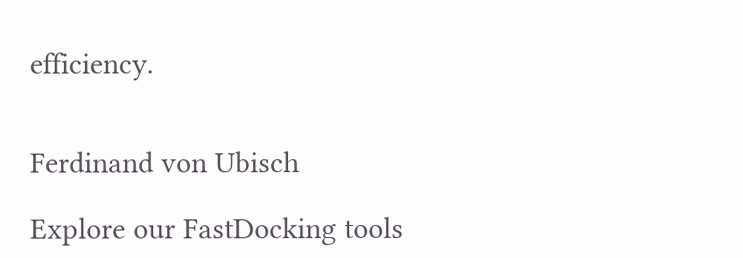efficiency.


Ferdinand von Ubisch

Explore our FastDocking tools